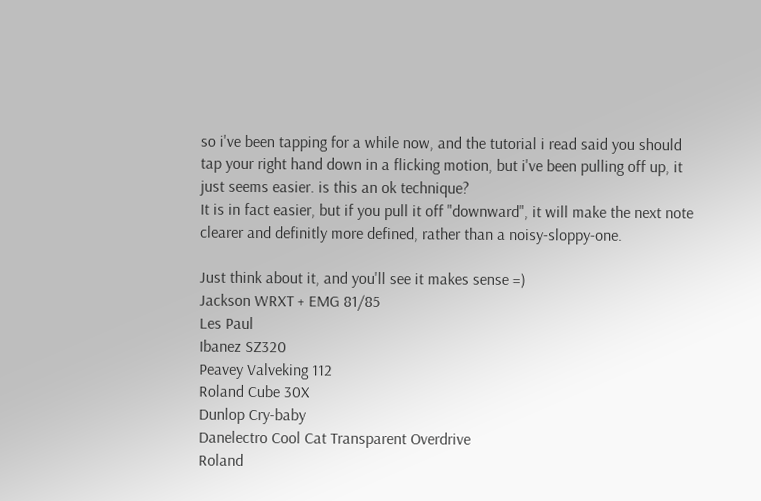so i've been tapping for a while now, and the tutorial i read said you should tap your right hand down in a flicking motion, but i've been pulling off up, it just seems easier. is this an ok technique?
It is in fact easier, but if you pull it off "downward", it will make the next note clearer and definitly more defined, rather than a noisy-sloppy-one.

Just think about it, and you'll see it makes sense =)
Jackson WRXT + EMG 81/85
Les Paul
Ibanez SZ320
Peavey Valveking 112
Roland Cube 30X
Dunlop Cry-baby
Danelectro Cool Cat Transparent Overdrive
Roland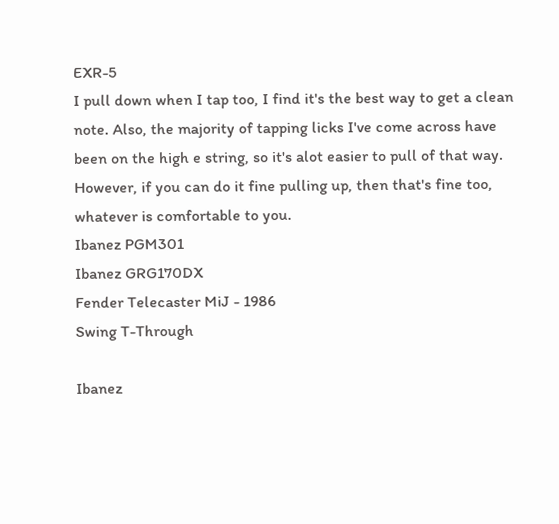EXR-5
I pull down when I tap too, I find it's the best way to get a clean note. Also, the majority of tapping licks I've come across have been on the high e string, so it's alot easier to pull of that way. However, if you can do it fine pulling up, then that's fine too, whatever is comfortable to you.
Ibanez PGM301
Ibanez GRG170DX
Fender Telecaster MiJ - 1986
Swing T-Through

Ibanez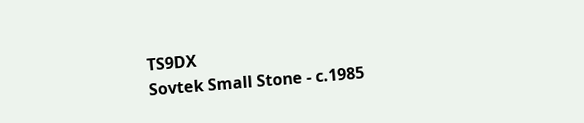TS9DX
Sovtek Small Stone - c.1985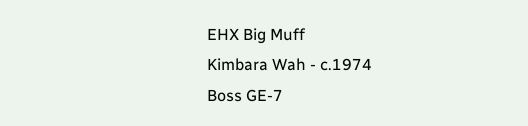EHX Big Muff
Kimbara Wah - c.1974
Boss GE-7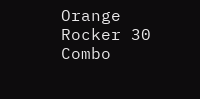Orange Rocker 30 Combo